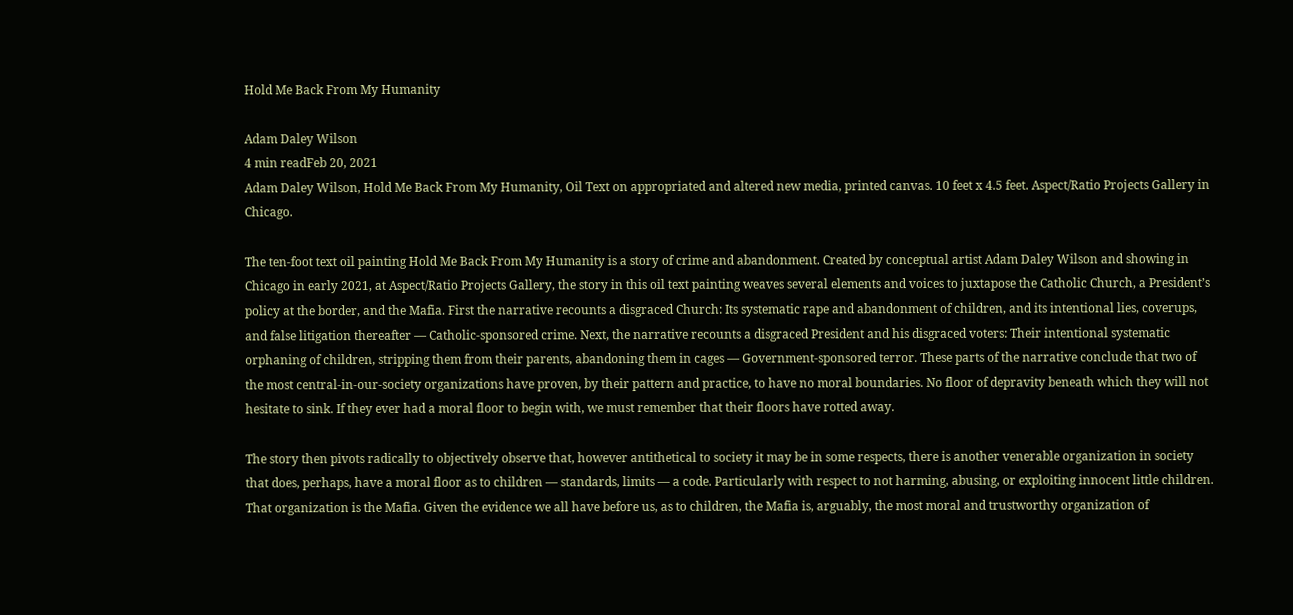Hold Me Back From My Humanity

Adam Daley Wilson
4 min readFeb 20, 2021
Adam Daley Wilson, Hold Me Back From My Humanity, Oil Text on appropriated and altered new media, printed canvas. 10 feet x 4.5 feet. Aspect/Ratio Projects Gallery in Chicago.

The ten-foot text oil painting Hold Me Back From My Humanity is a story of crime and abandonment. Created by conceptual artist Adam Daley Wilson and showing in Chicago in early 2021, at Aspect/Ratio Projects Gallery, the story in this oil text painting weaves several elements and voices to juxtapose the Catholic Church, a President’s policy at the border, and the Mafia. First the narrative recounts a disgraced Church: Its systematic rape and abandonment of children, and its intentional lies, coverups, and false litigation thereafter — Catholic-sponsored crime. Next, the narrative recounts a disgraced President and his disgraced voters: Their intentional systematic orphaning of children, stripping them from their parents, abandoning them in cages — Government-sponsored terror. These parts of the narrative conclude that two of the most central-in-our-society organizations have proven, by their pattern and practice, to have no moral boundaries. No floor of depravity beneath which they will not hesitate to sink. If they ever had a moral floor to begin with, we must remember that their floors have rotted away.

The story then pivots radically to objectively observe that, however antithetical to society it may be in some respects, there is another venerable organization in society that does, perhaps, have a moral floor as to children — standards, limits — a code. Particularly with respect to not harming, abusing, or exploiting innocent little children. That organization is the Mafia. Given the evidence we all have before us, as to children, the Mafia is, arguably, the most moral and trustworthy organization of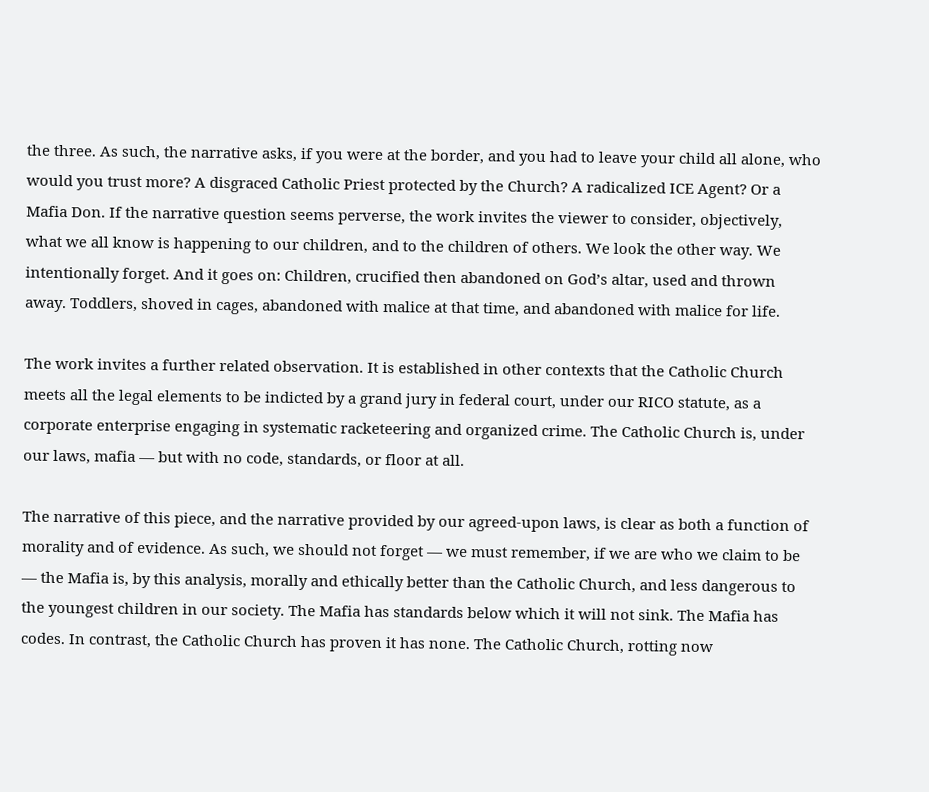the three. As such, the narrative asks, if you were at the border, and you had to leave your child all alone, who would you trust more? A disgraced Catholic Priest protected by the Church? A radicalized ICE Agent? Or a Mafia Don. If the narrative question seems perverse, the work invites the viewer to consider, objectively, what we all know is happening to our children, and to the children of others. We look the other way. We intentionally forget. And it goes on: Children, crucified then abandoned on God’s altar, used and thrown away. Toddlers, shoved in cages, abandoned with malice at that time, and abandoned with malice for life.

The work invites a further related observation. It is established in other contexts that the Catholic Church meets all the legal elements to be indicted by a grand jury in federal court, under our RICO statute, as a corporate enterprise engaging in systematic racketeering and organized crime. The Catholic Church is, under our laws, mafia — but with no code, standards, or floor at all.

The narrative of this piece, and the narrative provided by our agreed-upon laws, is clear as both a function of morality and of evidence. As such, we should not forget — we must remember, if we are who we claim to be — the Mafia is, by this analysis, morally and ethically better than the Catholic Church, and less dangerous to the youngest children in our society. The Mafia has standards below which it will not sink. The Mafia has codes. In contrast, the Catholic Church has proven it has none. The Catholic Church, rotting now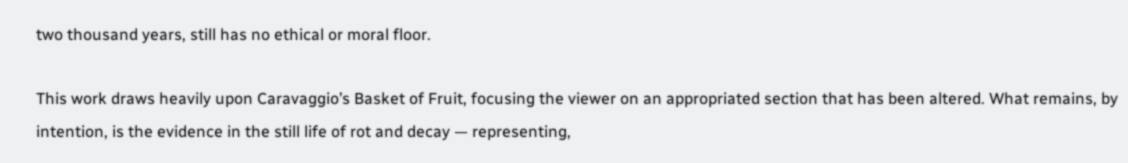two thousand years, still has no ethical or moral floor.

This work draws heavily upon Caravaggio’s Basket of Fruit, focusing the viewer on an appropriated section that has been altered. What remains, by intention, is the evidence in the still life of rot and decay — representing,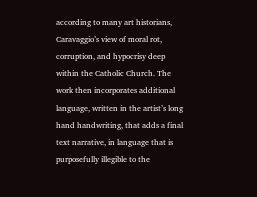according to many art historians, Caravaggio’s view of moral rot, corruption, and hypocrisy deep within the Catholic Church. The work then incorporates additional language, written in the artist’s long hand handwriting, that adds a final text narrative, in language that is purposefully illegible to the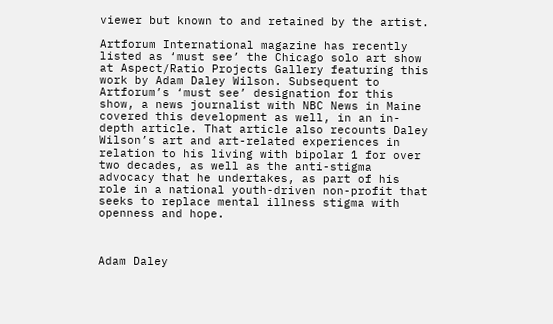viewer but known to and retained by the artist.

Artforum International magazine has recently listed as ‘must see’ the Chicago solo art show at Aspect/Ratio Projects Gallery featuring this work by Adam Daley Wilson. Subsequent to Artforum’s ‘must see’ designation for this show, a news journalist with NBC News in Maine covered this development as well, in an in-depth article. That article also recounts Daley Wilson’s art and art-related experiences in relation to his living with bipolar 1 for over two decades, as well as the anti-stigma advocacy that he undertakes, as part of his role in a national youth-driven non-profit that seeks to replace mental illness stigma with openness and hope.



Adam Daley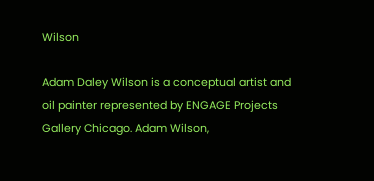Wilson

Adam Daley Wilson is a conceptual artist and oil painter represented by ENGAGE Projects Gallery Chicago. Adam Wilson,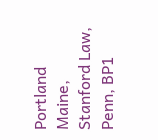Portland Maine, Stanford Law, Penn, BP1